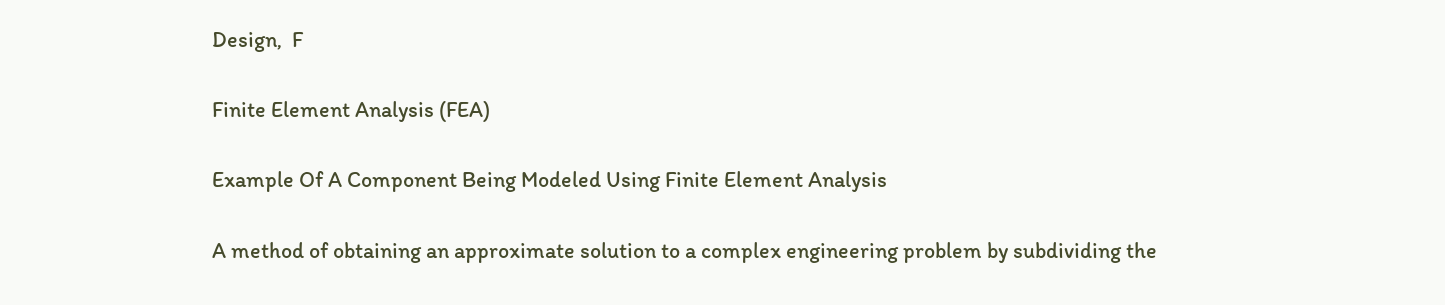Design,  F

Finite Element Analysis (FEA)

Example Of A Component Being Modeled Using Finite Element Analysis

A method of obtaining an approximate solution to a complex engineering problem by subdividing the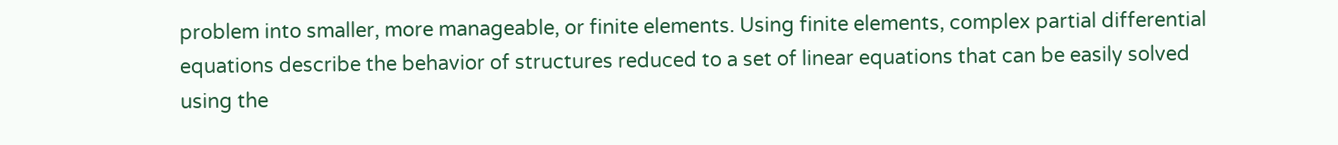problem into smaller, more manageable, or finite elements. Using finite elements, complex partial differential equations describe the behavior of structures reduced to a set of linear equations that can be easily solved using the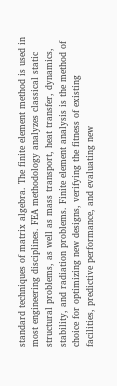standard techniques of matrix algebra. The finite element method is used in most engineering disciplines. FEA methodology analyzes classical static structural problems, as well as mass transport, heat transfer, dynamics, stability, and radiation problems. Finite element analysis is the method of choice for optimizing new designs, verifying the fitness of existing facilities, predictive performance, and evaluating new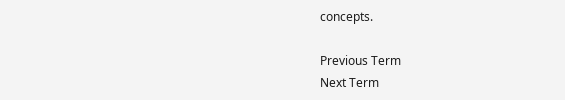concepts.

Previous Term
Next Term